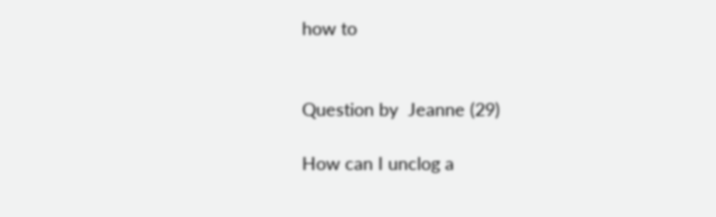how to


Question by  Jeanne (29)

How can I unclog a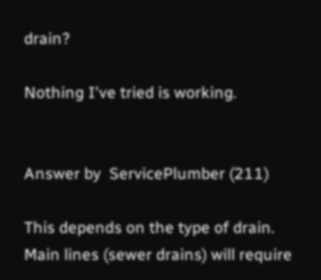drain?

Nothing I've tried is working.


Answer by  ServicePlumber (211)

This depends on the type of drain. Main lines (sewer drains) will require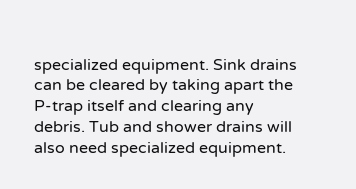specialized equipment. Sink drains can be cleared by taking apart the P-trap itself and clearing any debris. Tub and shower drains will also need specialized equipment.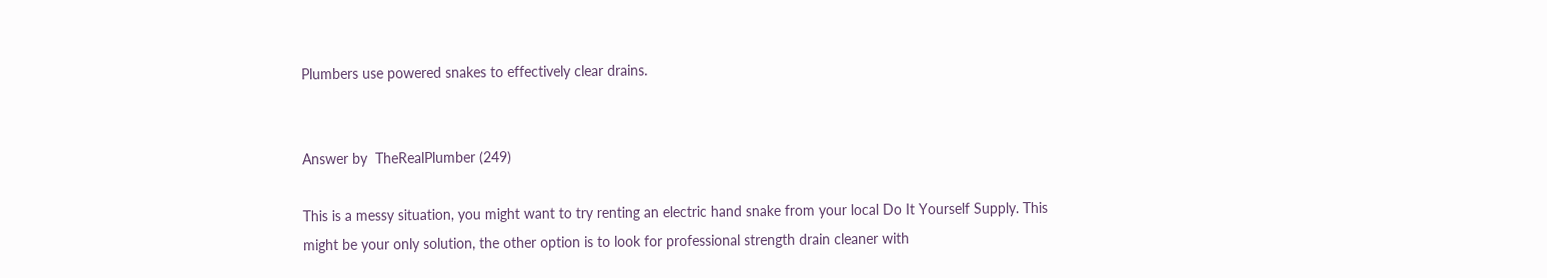Plumbers use powered snakes to effectively clear drains.


Answer by  TheRealPlumber (249)

This is a messy situation, you might want to try renting an electric hand snake from your local Do It Yourself Supply. This might be your only solution, the other option is to look for professional strength drain cleaner with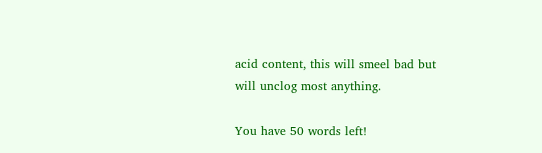acid content, this will smeel bad but will unclog most anything.

You have 50 words left!